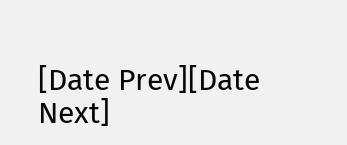[Date Prev][Date Next]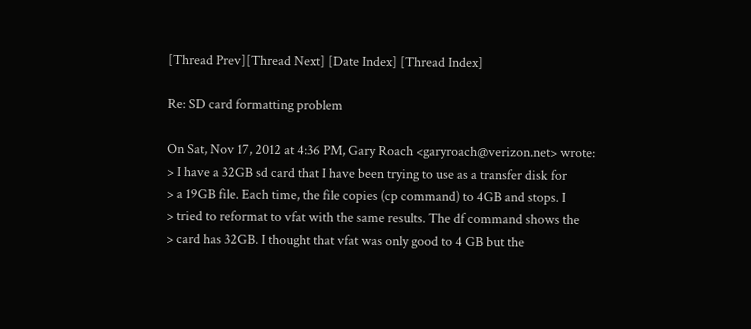[Thread Prev][Thread Next] [Date Index] [Thread Index]

Re: SD card formatting problem

On Sat, Nov 17, 2012 at 4:36 PM, Gary Roach <garyroach@verizon.net> wrote:
> I have a 32GB sd card that I have been trying to use as a transfer disk for
> a 19GB file. Each time, the file copies (cp command) to 4GB and stops. I
> tried to reformat to vfat with the same results. The df command shows the
> card has 32GB. I thought that vfat was only good to 4 GB but the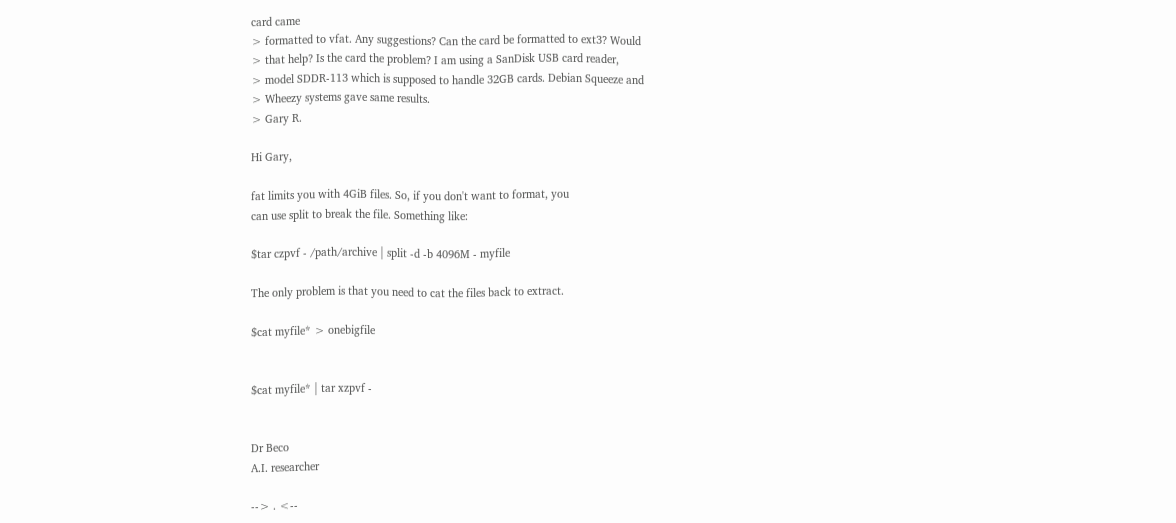card came
> formatted to vfat. Any suggestions? Can the card be formatted to ext3? Would
> that help? Is the card the problem? I am using a SanDisk USB card reader,
> model SDDR-113 which is supposed to handle 32GB cards. Debian Squeeze and
> Wheezy systems gave same results.
> Gary R.

Hi Gary,

fat limits you with 4GiB files. So, if you don't want to format, you
can use split to break the file. Something like:

$tar czpvf - /path/archive | split -d -b 4096M - myfile

The only problem is that you need to cat the files back to extract.

$cat myfile* > onebigfile


$cat myfile* | tar xzpvf -


Dr Beco
A.I. researcher

--> . <--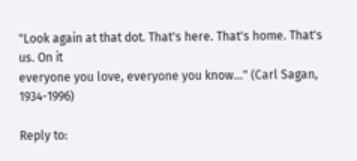"Look again at that dot. That's here. That's home. That's us. On it
everyone you love, everyone you know..." (Carl Sagan, 1934-1996)

Reply to: